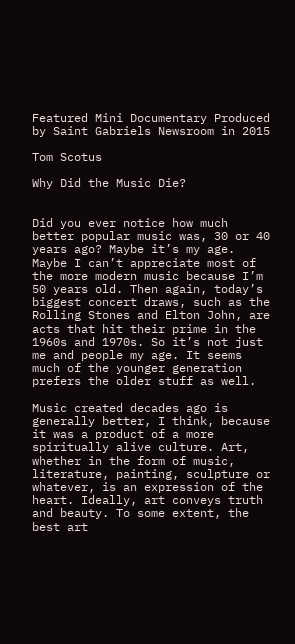Featured Mini Documentary Produced by Saint Gabriels Newsroom in 2015

Tom Scotus

Why Did the Music Die?


Did you ever notice how much better popular music was, 30 or 40 years ago? Maybe it’s my age. Maybe I can’t appreciate most of the more modern music because I’m 50 years old. Then again, today’s biggest concert draws, such as the Rolling Stones and Elton John, are acts that hit their prime in the 1960s and 1970s. So it’s not just me and people my age. It seems much of the younger generation prefers the older stuff as well.

Music created decades ago is generally better, I think, because it was a product of a more spiritually alive culture. Art, whether in the form of music, literature, painting, sculpture or whatever, is an expression of the heart. Ideally, art conveys truth and beauty. To some extent, the best art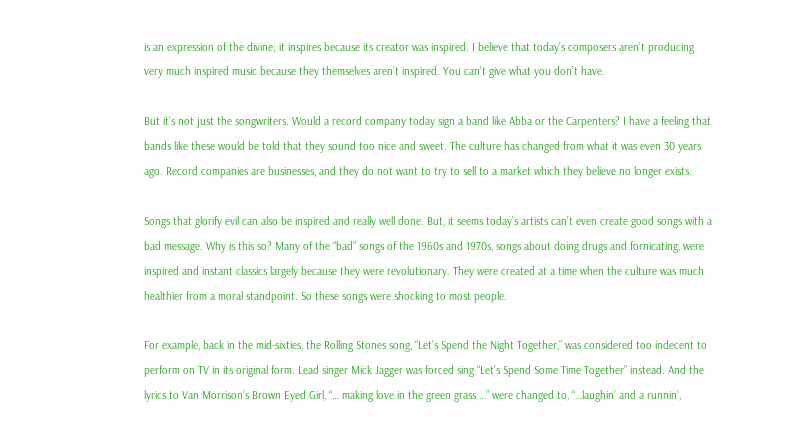is an expression of the divine; it inspires because its creator was inspired. I believe that today’s composers aren’t producing very much inspired music because they themselves aren’t inspired. You can’t give what you don’t have.

But it’s not just the songwriters. Would a record company today sign a band like Abba or the Carpenters? I have a feeling that bands like these would be told that they sound too nice and sweet. The culture has changed from what it was even 30 years ago. Record companies are businesses, and they do not want to try to sell to a market which they believe no longer exists.

Songs that glorify evil can also be inspired and really well done. But, it seems today’s artists can’t even create good songs with a bad message. Why is this so? Many of the “bad” songs of the 1960s and 1970s, songs about doing drugs and fornicating, were inspired and instant classics largely because they were revolutionary. They were created at a time when the culture was much healthier from a moral standpoint. So these songs were shocking to most people.

For example, back in the mid-sixties, the Rolling Stones song, “Let’s Spend the Night Together,” was considered too indecent to perform on TV in its original form. Lead singer Mick Jagger was forced sing “Let’s Spend Some Time Together” instead. And the lyrics to Van Morrison’s Brown Eyed Girl, “… making love in the green grass …” were changed to, “…laughin’ and a runnin’,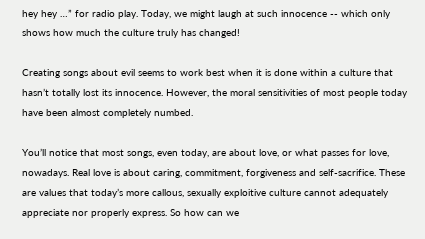hey hey …” for radio play. Today, we might laugh at such innocence -- which only shows how much the culture truly has changed!

Creating songs about evil seems to work best when it is done within a culture that hasn’t totally lost its innocence. However, the moral sensitivities of most people today have been almost completely numbed.

You’ll notice that most songs, even today, are about love, or what passes for love, nowadays. Real love is about caring, commitment, forgiveness and self-sacrifice. These are values that today’s more callous, sexually exploitive culture cannot adequately appreciate nor properly express. So how can we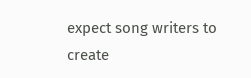expect song writers to create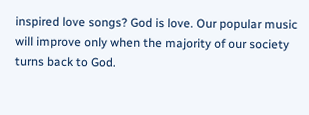inspired love songs? God is love. Our popular music will improve only when the majority of our society turns back to God.